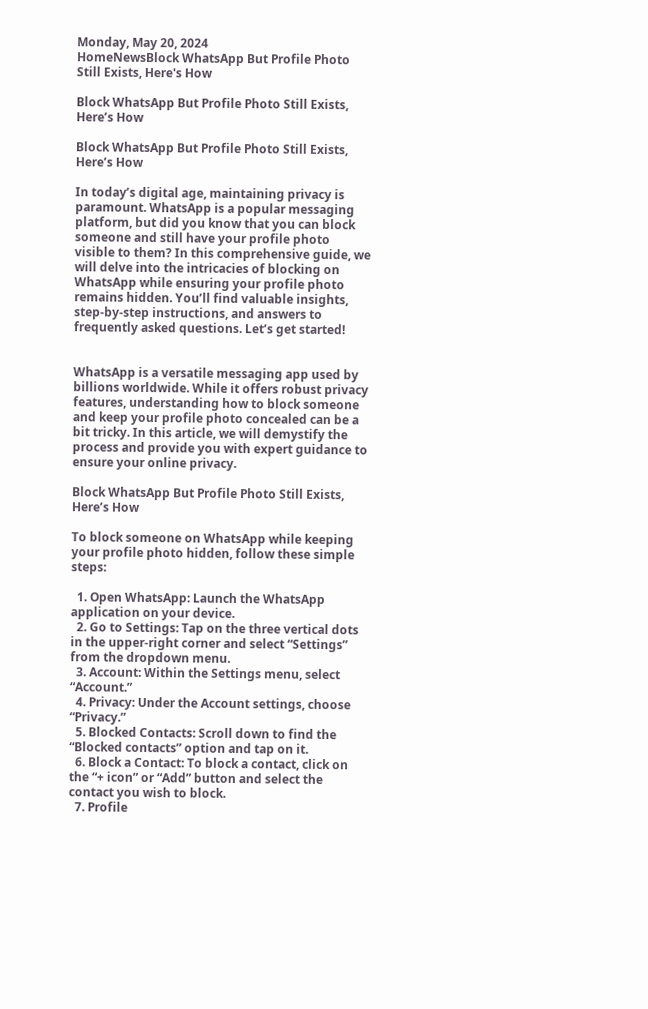Monday, May 20, 2024
HomeNewsBlock WhatsApp But Profile Photo Still Exists, Here's How

Block WhatsApp But Profile Photo Still Exists, Here’s How

Block WhatsApp But Profile Photo Still Exists, Here’s How

In today’s digital age, maintaining privacy is paramount. WhatsApp is a popular messaging platform, but did you know that you can block someone and still have your profile photo visible to them? In this comprehensive guide, we will delve into the intricacies of blocking on WhatsApp while ensuring your profile photo remains hidden. You’ll find valuable insights, step-by-step instructions, and answers to frequently asked questions. Let’s get started!


WhatsApp is a versatile messaging app used by billions worldwide. While it offers robust privacy features, understanding how to block someone and keep your profile photo concealed can be a bit tricky. In this article, we will demystify the process and provide you with expert guidance to ensure your online privacy.

Block WhatsApp But Profile Photo Still Exists, Here’s How

To block someone on WhatsApp while keeping your profile photo hidden, follow these simple steps:

  1. Open WhatsApp: Launch the WhatsApp application on your device.
  2. Go to Settings: Tap on the three vertical dots in the upper-right corner and select “Settings” from the dropdown menu.
  3. Account: Within the Settings menu, select “Account.”
  4. Privacy: Under the Account settings, choose “Privacy.”
  5. Blocked Contacts: Scroll down to find the “Blocked contacts” option and tap on it.
  6. Block a Contact: To block a contact, click on the “+ icon” or “Add” button and select the contact you wish to block.
  7. Profile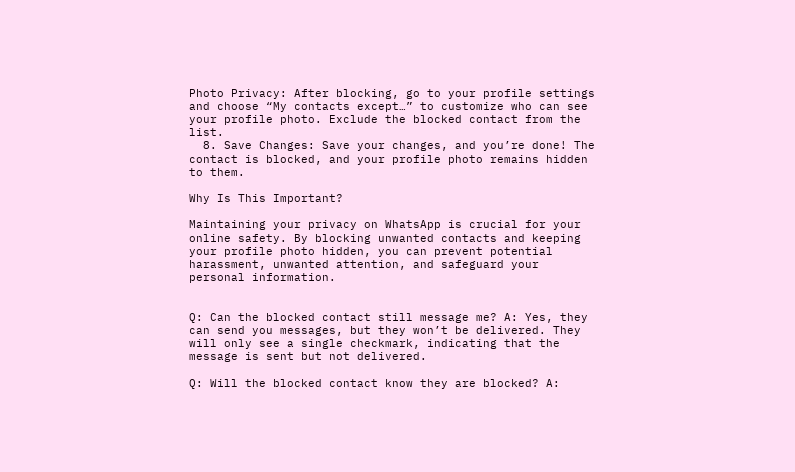Photo Privacy: After blocking, go to your profile settings and choose “My contacts except…” to customize who can see your profile photo. Exclude the blocked contact from the list.
  8. Save Changes: Save your changes, and you’re done! The contact is blocked, and your profile photo remains hidden to them.

Why Is This Important?

Maintaining your privacy on WhatsApp is crucial for your online safety. By blocking unwanted contacts and keeping your profile photo hidden, you can prevent potential harassment, unwanted attention, and safeguard your personal information.


Q: Can the blocked contact still message me? A: Yes, they can send you messages, but they won’t be delivered. They will only see a single checkmark, indicating that the message is sent but not delivered.

Q: Will the blocked contact know they are blocked? A: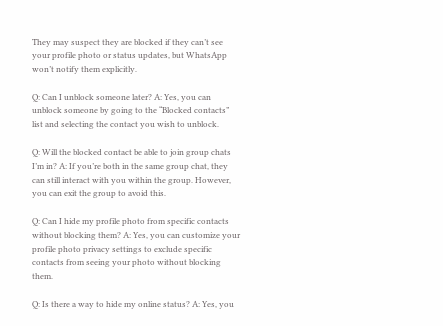They may suspect they are blocked if they can’t see your profile photo or status updates, but WhatsApp won’t notify them explicitly.

Q: Can I unblock someone later? A: Yes, you can unblock someone by going to the “Blocked contacts” list and selecting the contact you wish to unblock.

Q: Will the blocked contact be able to join group chats I’m in? A: If you’re both in the same group chat, they can still interact with you within the group. However, you can exit the group to avoid this.

Q: Can I hide my profile photo from specific contacts without blocking them? A: Yes, you can customize your profile photo privacy settings to exclude specific contacts from seeing your photo without blocking them.

Q: Is there a way to hide my online status? A: Yes, you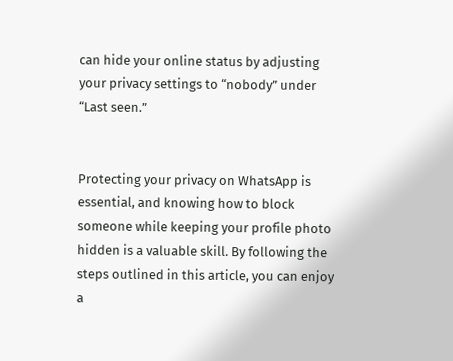can hide your online status by adjusting your privacy settings to “nobody” under “Last seen.”


Protecting your privacy on WhatsApp is essential, and knowing how to block someone while keeping your profile photo hidden is a valuable skill. By following the steps outlined in this article, you can enjoy a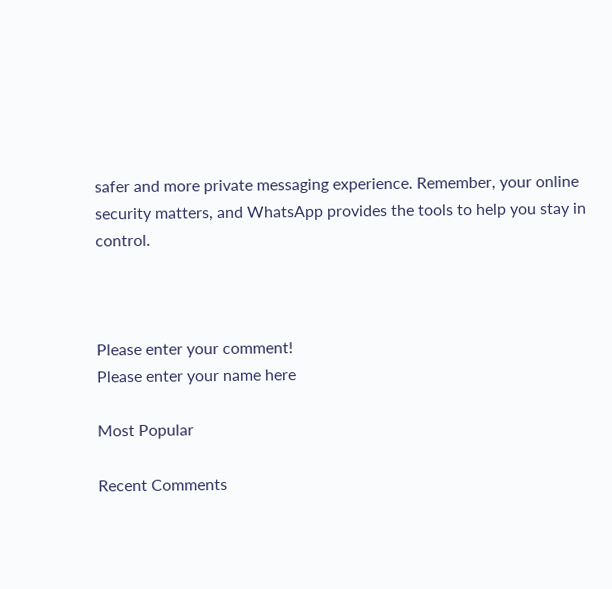safer and more private messaging experience. Remember, your online security matters, and WhatsApp provides the tools to help you stay in control.



Please enter your comment!
Please enter your name here

Most Popular

Recent Comments